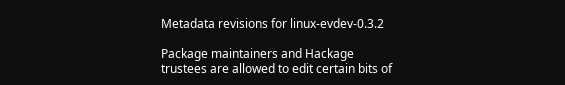Metadata revisions for linux-evdev-0.3.2

Package maintainers and Hackage trustees are allowed to edit certain bits of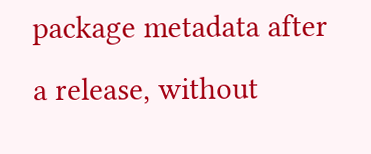package metadata after a release, without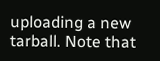uploading a new tarball. Note that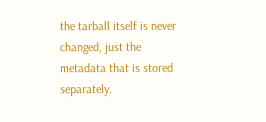the tarball itself is never changed, just the metadata that is stored separately.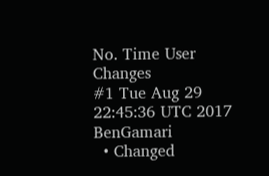No. Time User Changes
#1 Tue Aug 29 22:45:36 UTC 2017 BenGamari
  • Changed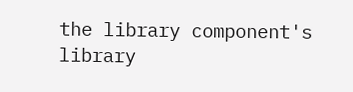the library component's library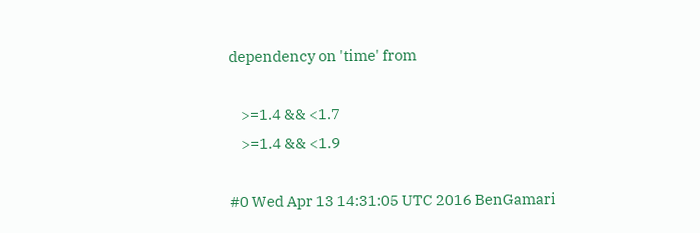dependency on 'time' from

    >=1.4 && <1.7
    >=1.4 && <1.9

#0 Wed Apr 13 14:31:05 UTC 2016 BenGamari